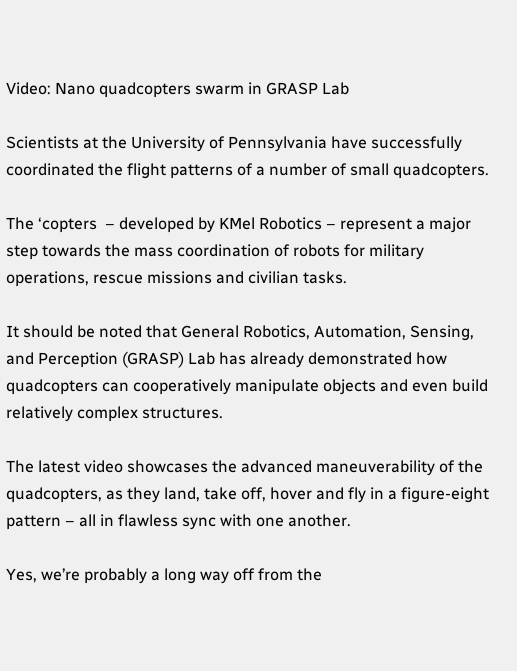Video: Nano quadcopters swarm in GRASP Lab

Scientists at the University of Pennsylvania have successfully coordinated the flight patterns of a number of small quadcopters.

The ‘copters  – developed by KMel Robotics – represent a major step towards the mass coordination of robots for military operations, rescue missions and civilian tasks.

It should be noted that General Robotics, Automation, Sensing, and Perception (GRASP) Lab has already demonstrated how quadcopters can cooperatively manipulate objects and even build relatively complex structures.

The latest video showcases the advanced maneuverability of the quadcopters, as they land, take off, hover and fly in a figure-eight pattern – all in flawless sync with one another.

Yes, we’re probably a long way off from the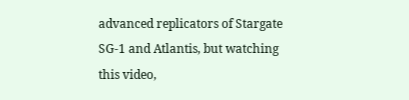advanced replicators of Stargate SG-1 and Atlantis, but watching this video,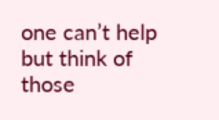one can’t help but think of those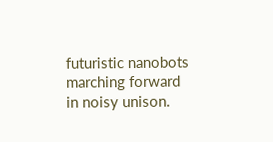futuristic nanobots marching forward in noisy unison.